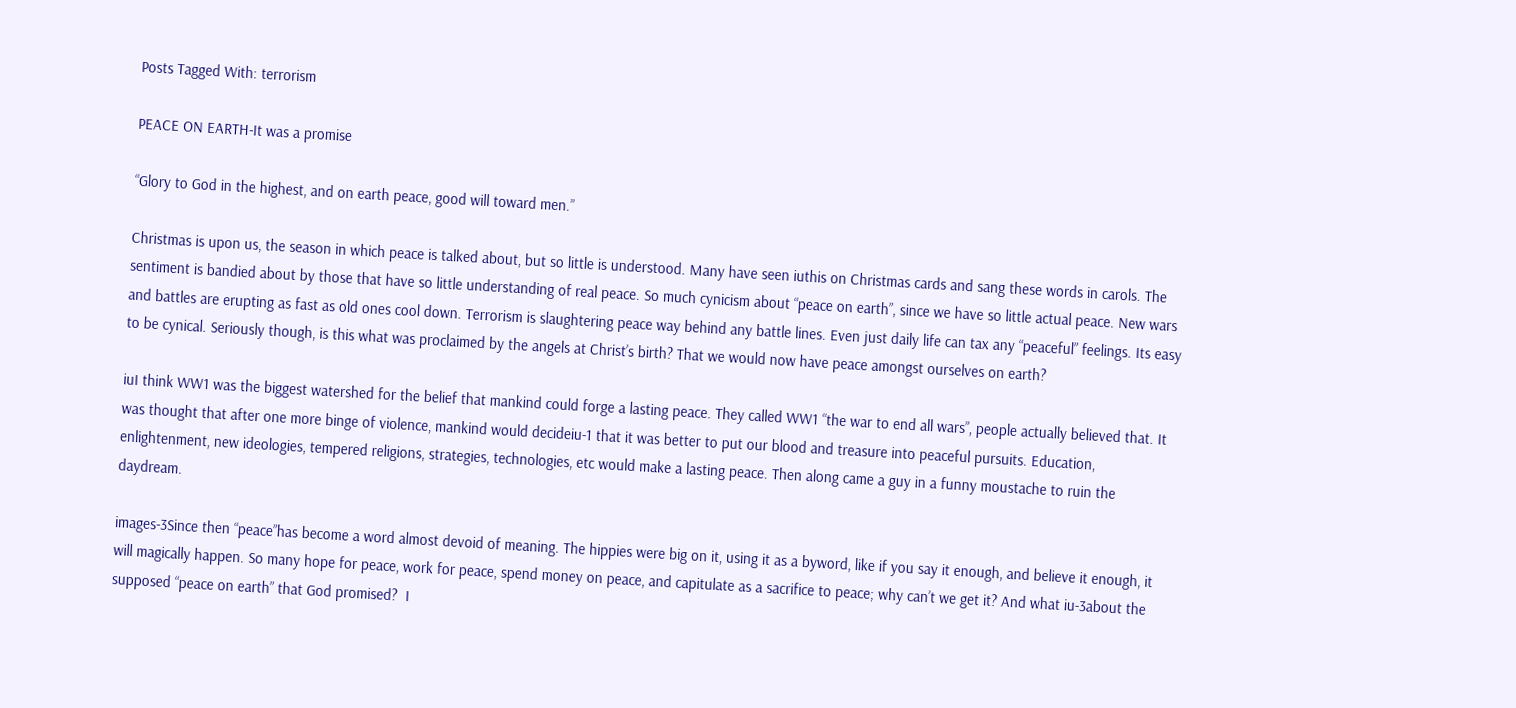Posts Tagged With: terrorism

PEACE ON EARTH-It was a promise

“Glory to God in the highest, and on earth peace, good will toward men.”

Christmas is upon us, the season in which peace is talked about, but so little is understood. Many have seen iuthis on Christmas cards and sang these words in carols. The sentiment is bandied about by those that have so little understanding of real peace. So much cynicism about “peace on earth”, since we have so little actual peace. New wars and battles are erupting as fast as old ones cool down. Terrorism is slaughtering peace way behind any battle lines. Even just daily life can tax any “peaceful” feelings. Its easy to be cynical. Seriously though, is this what was proclaimed by the angels at Christ’s birth? That we would now have peace amongst ourselves on earth?

iuI think WW1 was the biggest watershed for the belief that mankind could forge a lasting peace. They called WW1 “the war to end all wars”, people actually believed that. It was thought that after one more binge of violence, mankind would decideiu-1 that it was better to put our blood and treasure into peaceful pursuits. Education, enlightenment, new ideologies, tempered religions, strategies, technologies, etc would make a lasting peace. Then along came a guy in a funny moustache to ruin the daydream.

images-3Since then “peace”has become a word almost devoid of meaning. The hippies were big on it, using it as a byword, like if you say it enough, and believe it enough, it will magically happen. So many hope for peace, work for peace, spend money on peace, and capitulate as a sacrifice to peace; why can’t we get it? And what iu-3about the supposed “peace on earth” that God promised?  I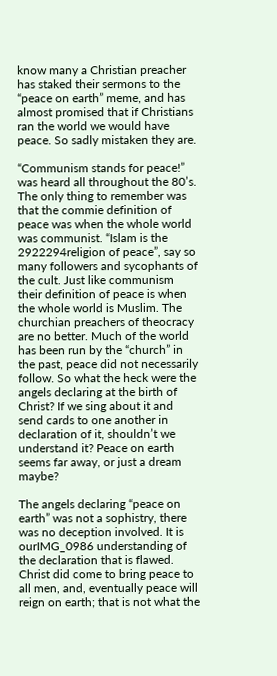know many a Christian preacher has staked their sermons to the “peace on earth” meme, and has almost promised that if Christians ran the world we would have peace. So sadly mistaken they are.

“Communism stands for peace!” was heard all throughout the 80’s. The only thing to remember was that the commie definition of peace was when the whole world was communist. “Islam is the 2922294religion of peace”, say so many followers and sycophants of the cult. Just like communism their definition of peace is when the whole world is Muslim. The churchian preachers of theocracy are no better. Much of the world has been run by the “church” in the past, peace did not necessarily follow. So what the heck were the angels declaring at the birth of Christ? If we sing about it and send cards to one another in declaration of it, shouldn’t we understand it? Peace on earth seems far away, or just a dream maybe?

The angels declaring “peace on earth” was not a sophistry, there was no deception involved. It is ourIMG_0986 understanding of the declaration that is flawed. Christ did come to bring peace to all men, and, eventually peace will reign on earth; that is not what the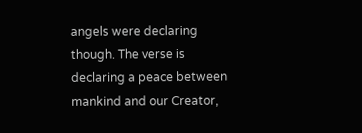angels were declaring though. The verse is declaring a peace between mankind and our Creator,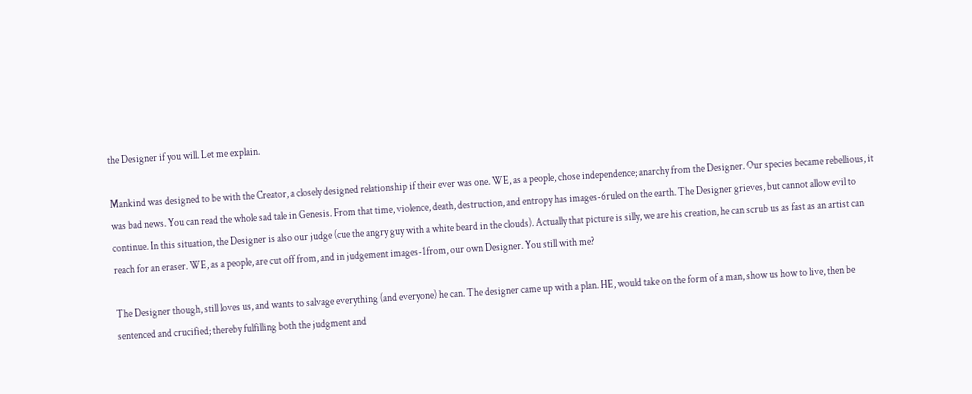the Designer if you will. Let me explain.

Mankind was designed to be with the Creator, a closely designed relationship if their ever was one. WE, as a people, chose independence; anarchy from the Designer. Our species became rebellious, it was bad news. You can read the whole sad tale in Genesis. From that time, violence, death, destruction, and entropy has images-6ruled on the earth. The Designer grieves, but cannot allow evil to continue. In this situation, the Designer is also our judge (cue the angry guy with a white beard in the clouds). Actually that picture is silly, we are his creation, he can scrub us as fast as an artist can reach for an eraser. WE, as a people, are cut off from, and in judgement images-1from, our own Designer. You still with me?

The Designer though, still loves us, and wants to salvage everything (and everyone) he can. The designer came up with a plan. HE, would take on the form of a man, show us how to live, then be sentenced and crucified; thereby fulfilling both the judgment and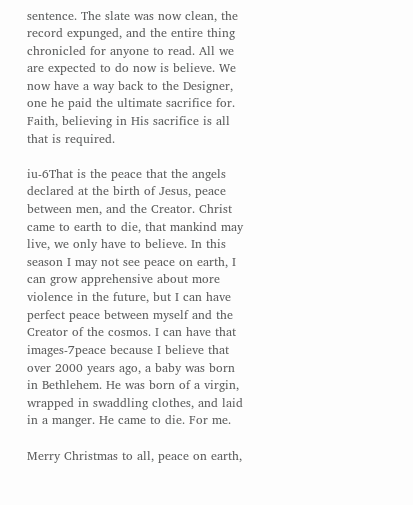sentence. The slate was now clean, the record expunged, and the entire thing chronicled for anyone to read. All we are expected to do now is believe. We now have a way back to the Designer, one he paid the ultimate sacrifice for. Faith, believing in His sacrifice is all that is required.

iu-6That is the peace that the angels declared at the birth of Jesus, peace between men, and the Creator. Christ came to earth to die, that mankind may live, we only have to believe. In this season I may not see peace on earth, I can grow apprehensive about more violence in the future, but I can have perfect peace between myself and the Creator of the cosmos. I can have that images-7peace because I believe that over 2000 years ago, a baby was born in Bethlehem. He was born of a virgin, wrapped in swaddling clothes, and laid in a manger. He came to die. For me.

Merry Christmas to all, peace on earth,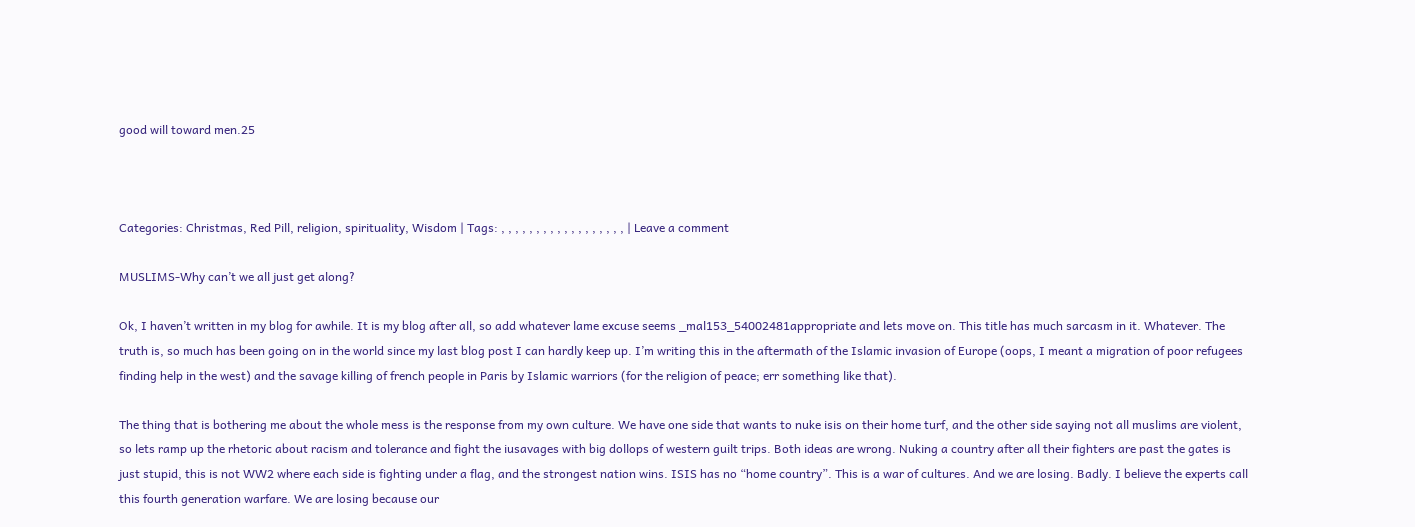good will toward men.25



Categories: Christmas, Red Pill, religion, spirituality, Wisdom | Tags: , , , , , , , , , , , , , , , , , , | Leave a comment

MUSLIMS-Why can’t we all just get along?

Ok, I haven’t written in my blog for awhile. It is my blog after all, so add whatever lame excuse seems _mal153_54002481appropriate and lets move on. This title has much sarcasm in it. Whatever. The truth is, so much has been going on in the world since my last blog post I can hardly keep up. I’m writing this in the aftermath of the Islamic invasion of Europe (oops, I meant a migration of poor refugees finding help in the west) and the savage killing of french people in Paris by Islamic warriors (for the religion of peace; err something like that).

The thing that is bothering me about the whole mess is the response from my own culture. We have one side that wants to nuke isis on their home turf, and the other side saying not all muslims are violent, so lets ramp up the rhetoric about racism and tolerance and fight the iusavages with big dollops of western guilt trips. Both ideas are wrong. Nuking a country after all their fighters are past the gates is just stupid, this is not WW2 where each side is fighting under a flag, and the strongest nation wins. ISIS has no “home country”. This is a war of cultures. And we are losing. Badly. I believe the experts call this fourth generation warfare. We are losing because our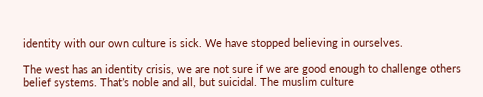identity with our own culture is sick. We have stopped believing in ourselves.

The west has an identity crisis, we are not sure if we are good enough to challenge others belief systems. That’s noble and all, but suicidal. The muslim culture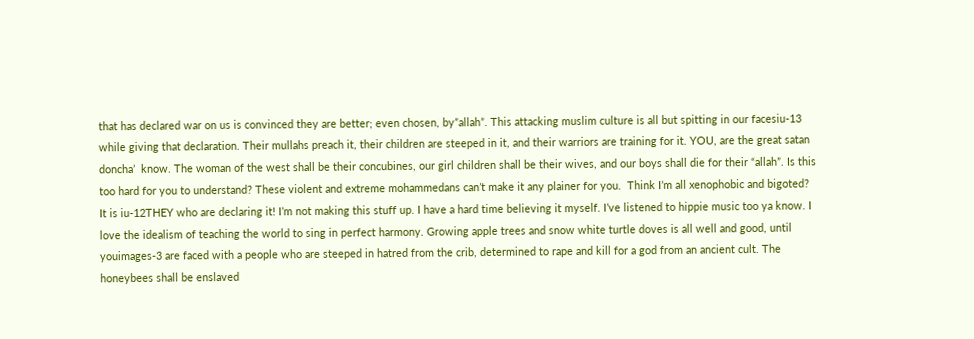that has declared war on us is convinced they are better; even chosen, by”allah”. This attacking muslim culture is all but spitting in our facesiu-13 while giving that declaration. Their mullahs preach it, their children are steeped in it, and their warriors are training for it. YOU, are the great satan doncha’  know. The woman of the west shall be their concubines, our girl children shall be their wives, and our boys shall die for their “allah”. Is this too hard for you to understand? These violent and extreme mohammedans can’t make it any plainer for you.  Think I’m all xenophobic and bigoted? It is iu-12THEY who are declaring it! I’m not making this stuff up. I have a hard time believing it myself. I’ve listened to hippie music too ya know. I love the idealism of teaching the world to sing in perfect harmony. Growing apple trees and snow white turtle doves is all well and good, until youimages-3 are faced with a people who are steeped in hatred from the crib, determined to rape and kill for a god from an ancient cult. The honeybees shall be enslaved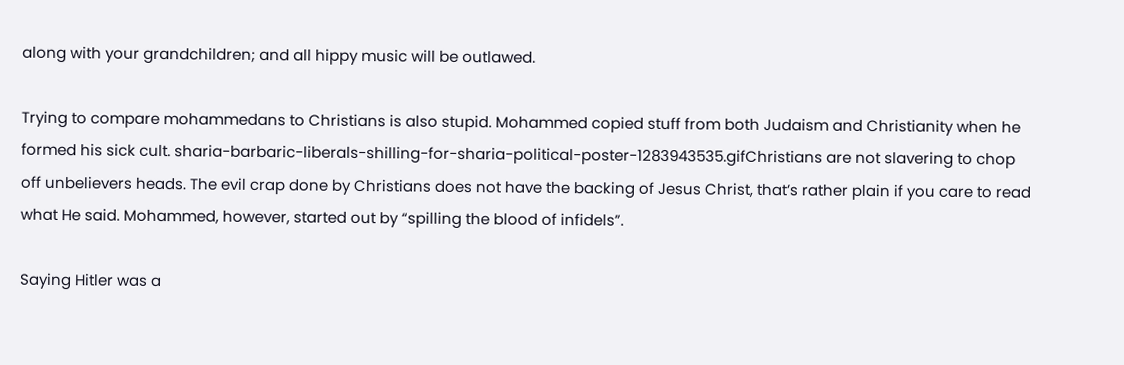along with your grandchildren; and all hippy music will be outlawed.

Trying to compare mohammedans to Christians is also stupid. Mohammed copied stuff from both Judaism and Christianity when he formed his sick cult. sharia-barbaric-liberals-shilling-for-sharia-political-poster-1283943535.gifChristians are not slavering to chop off unbelievers heads. The evil crap done by Christians does not have the backing of Jesus Christ, that’s rather plain if you care to read what He said. Mohammed, however, started out by “spilling the blood of infidels”.

Saying Hitler was a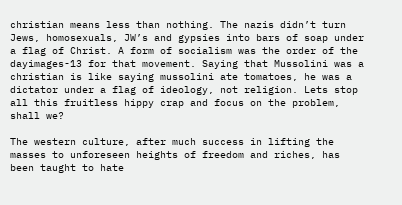christian means less than nothing. The nazis didn’t turn Jews, homosexuals, JW’s and gypsies into bars of soap under a flag of Christ. A form of socialism was the order of the dayimages-13 for that movement. Saying that Mussolini was a christian is like saying mussolini ate tomatoes, he was a dictator under a flag of ideology, not religion. Lets stop all this fruitless hippy crap and focus on the problem, shall we?

The western culture, after much success in lifting the masses to unforeseen heights of freedom and riches, has been taught to hate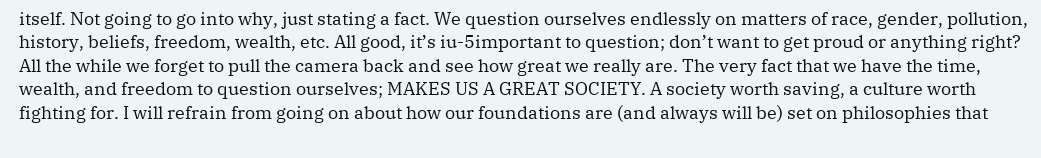itself. Not going to go into why, just stating a fact. We question ourselves endlessly on matters of race, gender, pollution, history, beliefs, freedom, wealth, etc. All good, it’s iu-5important to question; don’t want to get proud or anything right?  All the while we forget to pull the camera back and see how great we really are. The very fact that we have the time, wealth, and freedom to question ourselves; MAKES US A GREAT SOCIETY. A society worth saving, a culture worth fighting for. I will refrain from going on about how our foundations are (and always will be) set on philosophies that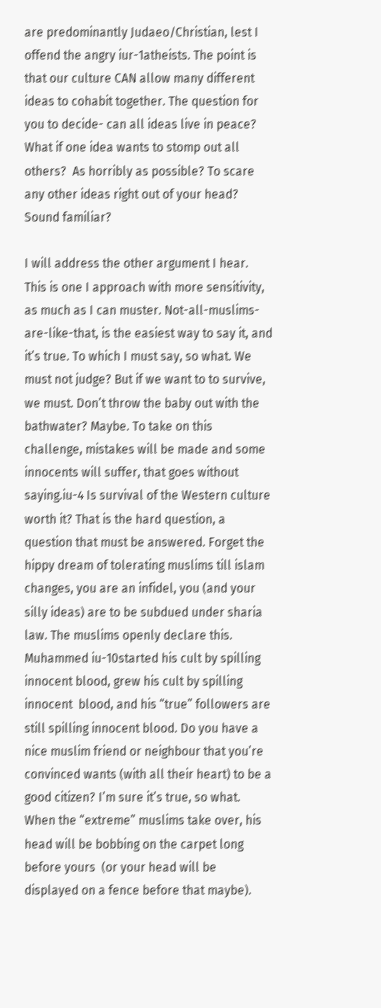are predominantly Judaeo/Christian, lest I offend the angry iur-1atheists. The point is that our culture CAN allow many different ideas to cohabit together. The question for you to decide- can all ideas live in peace? What if one idea wants to stomp out all others?  As horribly as possible? To scare any other ideas right out of your head? Sound familiar?

I will address the other argument I hear. This is one I approach with more sensitivity, as much as I can muster. Not-all-muslims-are-like-that, is the easiest way to say it, and it’s true. To which I must say, so what. We must not judge? But if we want to to survive, we must. Don’t throw the baby out with the bathwater? Maybe. To take on this challenge, mistakes will be made and some innocents will suffer, that goes without saying.iu-4 Is survival of the Western culture worth it? That is the hard question, a question that must be answered. Forget the hippy dream of tolerating muslims till islam changes, you are an infidel, you (and your silly ideas) are to be subdued under sharia law. The muslims openly declare this. Muhammed iu-10started his cult by spilling innocent blood, grew his cult by spilling innocent  blood, and his “true” followers are still spilling innocent blood. Do you have a nice muslim friend or neighbour that you’re convinced wants (with all their heart) to be a good citizen? I’m sure it’s true, so what. When the “extreme” muslims take over, his head will be bobbing on the carpet long before yours  (or your head will be displayed on a fence before that maybe).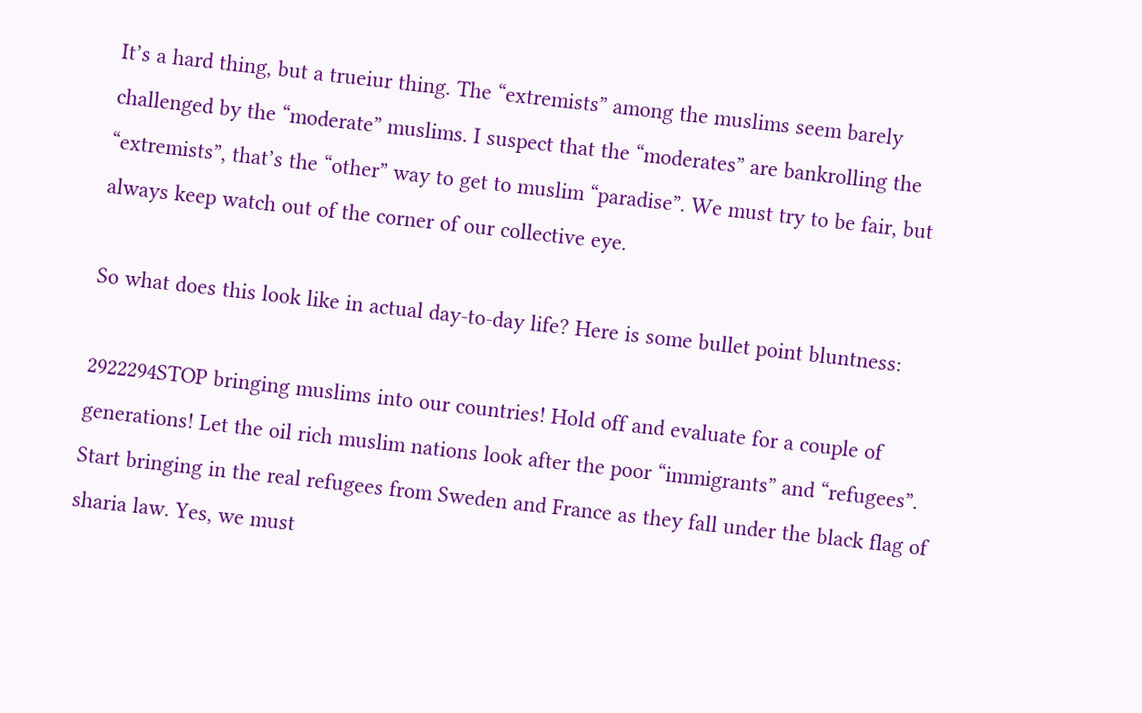It’s a hard thing, but a trueiur thing. The “extremists” among the muslims seem barely challenged by the “moderate” muslims. I suspect that the “moderates” are bankrolling the “extremists”, that’s the “other” way to get to muslim “paradise”. We must try to be fair, but always keep watch out of the corner of our collective eye.

So what does this look like in actual day-to-day life? Here is some bullet point bluntness:

2922294STOP bringing muslims into our countries! Hold off and evaluate for a couple of generations! Let the oil rich muslim nations look after the poor “immigrants” and “refugees”. Start bringing in the real refugees from Sweden and France as they fall under the black flag of sharia law. Yes, we must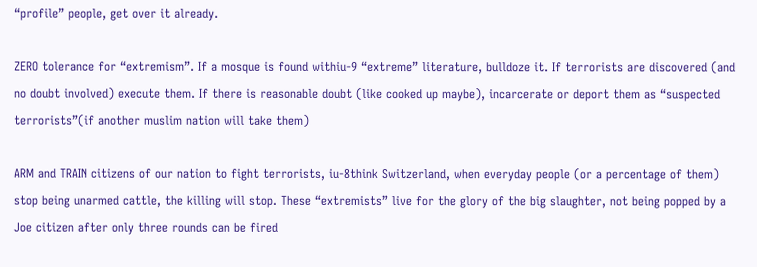“profile” people, get over it already.

ZERO tolerance for “extremism”. If a mosque is found withiu-9 “extreme” literature, bulldoze it. If terrorists are discovered (and no doubt involved) execute them. If there is reasonable doubt (like cooked up maybe), incarcerate or deport them as “suspected terrorists”(if another muslim nation will take them)

ARM and TRAIN citizens of our nation to fight terrorists, iu-8think Switzerland, when everyday people (or a percentage of them) stop being unarmed cattle, the killing will stop. These “extremists” live for the glory of the big slaughter, not being popped by a Joe citizen after only three rounds can be fired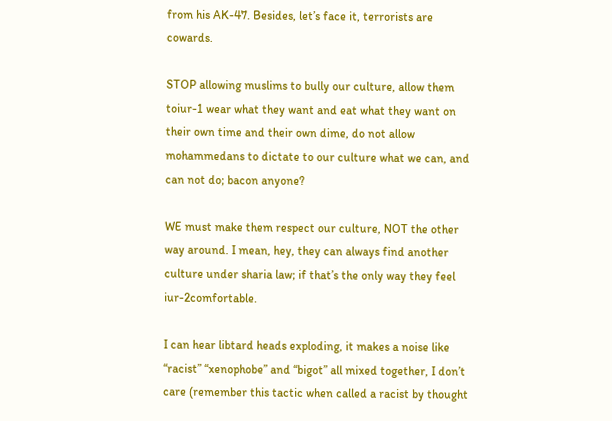from his AK-47. Besides, let’s face it, terrorists are cowards.

STOP allowing muslims to bully our culture, allow them toiur-1 wear what they want and eat what they want on their own time and their own dime, do not allow mohammedans to dictate to our culture what we can, and can not do; bacon anyone?

WE must make them respect our culture, NOT the other way around. I mean, hey, they can always find another culture under sharia law; if that’s the only way they feel iur-2comfortable.

I can hear libtard heads exploding, it makes a noise like “racist” “xenophobe” and “bigot” all mixed together, I don’t care (remember this tactic when called a racist by thought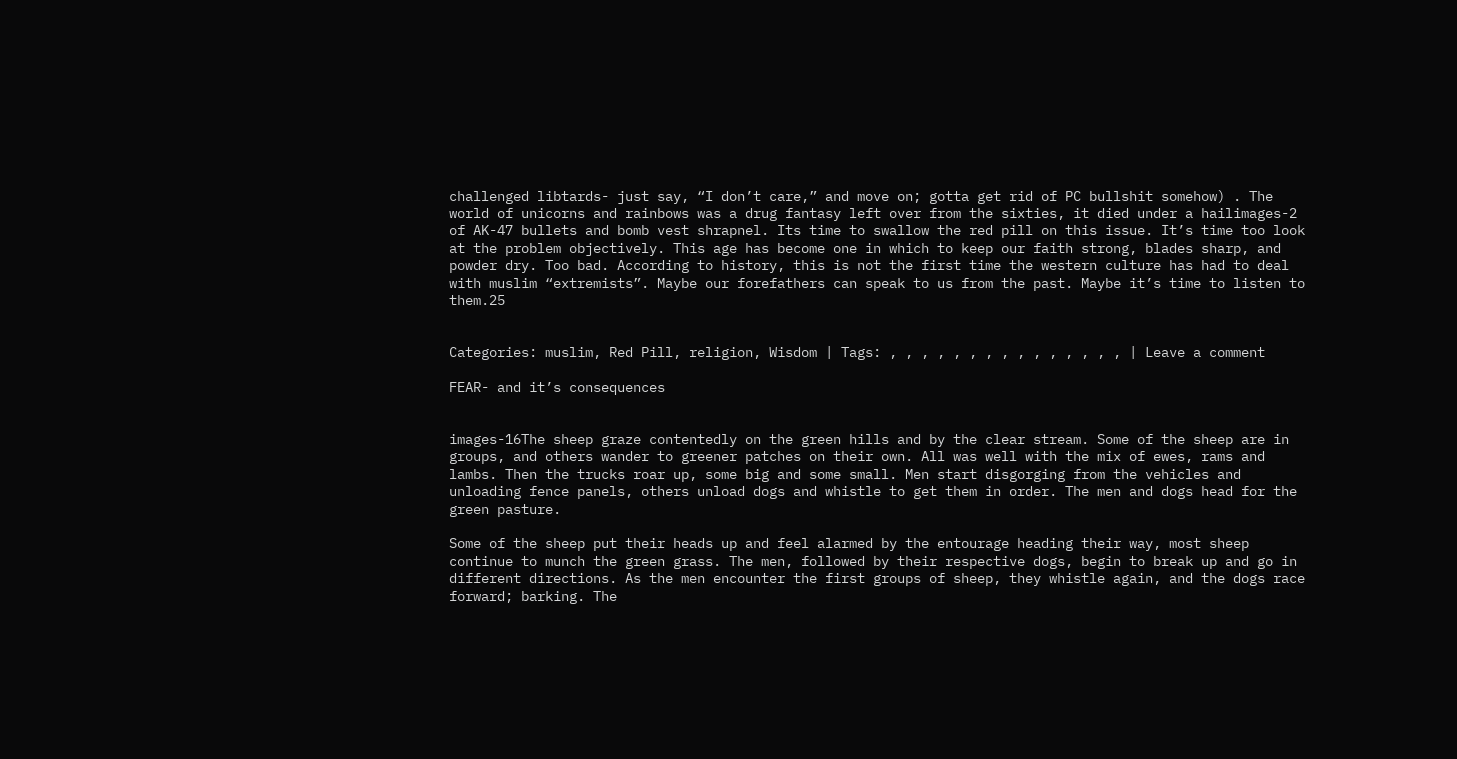challenged libtards- just say, “I don’t care,” and move on; gotta get rid of PC bullshit somehow) . The world of unicorns and rainbows was a drug fantasy left over from the sixties, it died under a hailimages-2 of AK-47 bullets and bomb vest shrapnel. Its time to swallow the red pill on this issue. It’s time too look at the problem objectively. This age has become one in which to keep our faith strong, blades sharp, and powder dry. Too bad. According to history, this is not the first time the western culture has had to deal with muslim “extremists”. Maybe our forefathers can speak to us from the past. Maybe it’s time to listen to them.25


Categories: muslim, Red Pill, religion, Wisdom | Tags: , , , , , , , , , , , , , , , | Leave a comment

FEAR- and it’s consequences


images-16The sheep graze contentedly on the green hills and by the clear stream. Some of the sheep are in groups, and others wander to greener patches on their own. All was well with the mix of ewes, rams and lambs. Then the trucks roar up, some big and some small. Men start disgorging from the vehicles and unloading fence panels, others unload dogs and whistle to get them in order. The men and dogs head for the green pasture.

Some of the sheep put their heads up and feel alarmed by the entourage heading their way, most sheep continue to munch the green grass. The men, followed by their respective dogs, begin to break up and go in different directions. As the men encounter the first groups of sheep, they whistle again, and the dogs race forward; barking. The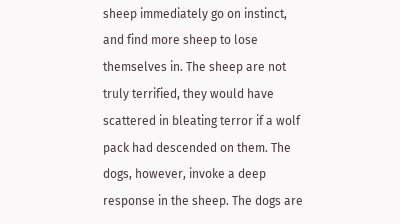sheep immediately go on instinct, and find more sheep to lose themselves in. The sheep are not truly terrified, they would have scattered in bleating terror if a wolf pack had descended on them. The dogs, however, invoke a deep response in the sheep. The dogs are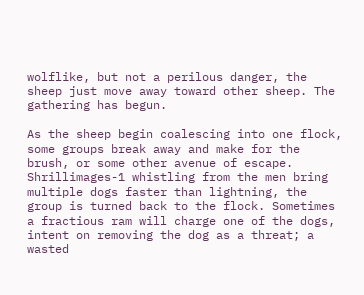wolflike, but not a perilous danger, the sheep just move away toward other sheep. The gathering has begun.

As the sheep begin coalescing into one flock, some groups break away and make for the brush, or some other avenue of escape. Shrillimages-1 whistling from the men bring multiple dogs faster than lightning, the group is turned back to the flock. Sometimes a fractious ram will charge one of the dogs, intent on removing the dog as a threat; a wasted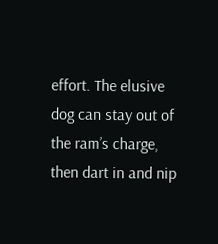effort. The elusive dog can stay out of the ram’s charge, then dart in and nip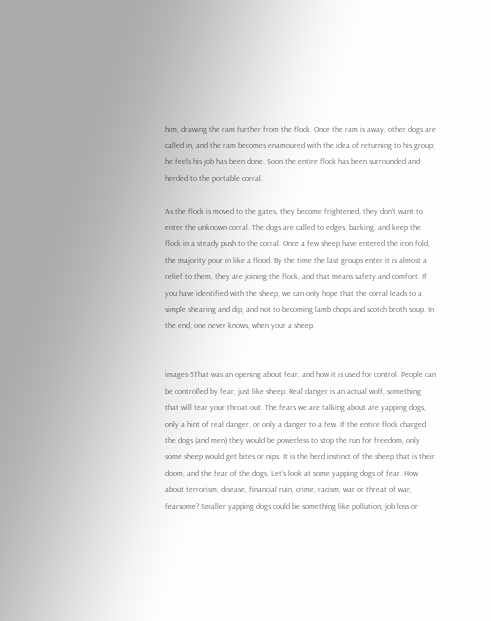him, drawing the ram further from the flock. Once the ram is away, other dogs are called in, and the ram becomes enamoured with the idea of returning to his group; he feels his job has been done. Soon the entire flock has been surrounded and herded to the portable corral.

As the flock is moved to the gates, they become frightened, they don’t want to enter the unknown corral. The dogs are called to edges, barking, and keep the flock in a steady push to the corral. Once a few sheep have entered the iron fold, the majority pour in like a flood. By the time the last groups enter it is almost a relief to them, they are joining the flock, and that means safety and comfort. If you have identified with the sheep, we can only hope that the corral leads to a simple shearing and dip, and not to becoming lamb chops and scotch broth soup. In the end, one never knows, when your a sheep.


images-5That was an opening about fear, and how it is used for control. People can be controlled by fear, just like sheep. Real danger is an actual wolf, something that will tear your throat out. The fears we are talking about are yapping dogs, only a hint of real danger, or only a danger to a few. If the entire flock charged the dogs (and men) they would be powerless to stop the run for freedom, only some sheep would get bites or nips. It is the herd instinct of the sheep that is their doom, and the fear of the dogs. Let’s look at some yapping dogs of fear. How about terrorism, disease, financial ruin, crime, racism, war or threat of war, fearsome? Smaller yapping dogs could be something like pollution, job loss or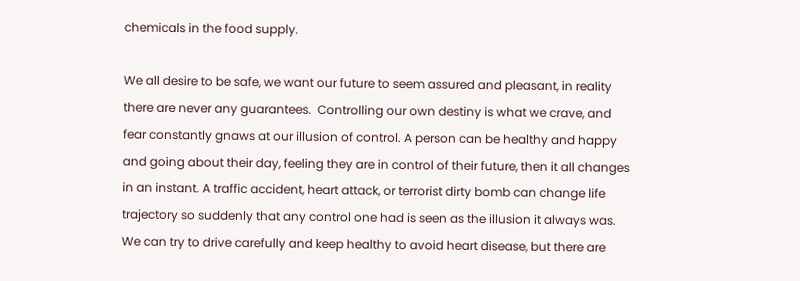chemicals in the food supply.

We all desire to be safe, we want our future to seem assured and pleasant, in reality there are never any guarantees.  Controlling our own destiny is what we crave, and fear constantly gnaws at our illusion of control. A person can be healthy and happy and going about their day, feeling they are in control of their future, then it all changes in an instant. A traffic accident, heart attack, or terrorist dirty bomb can change life trajectory so suddenly that any control one had is seen as the illusion it always was. We can try to drive carefully and keep healthy to avoid heart disease, but there are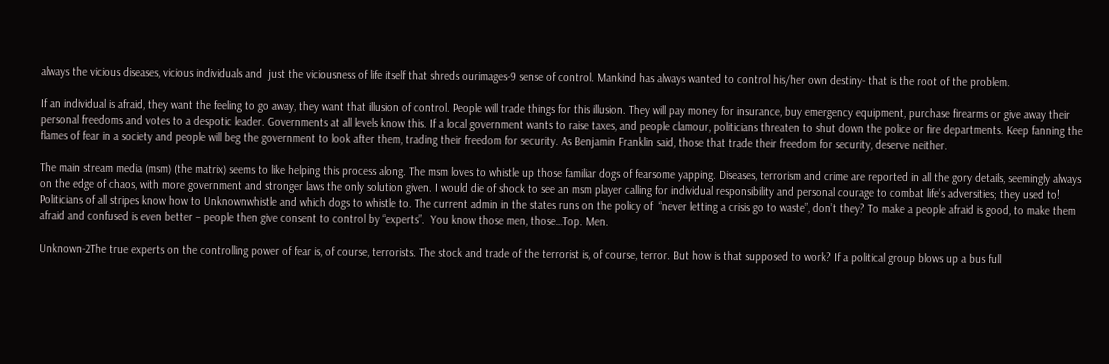always the vicious diseases, vicious individuals and  just the viciousness of life itself that shreds ourimages-9 sense of control. Mankind has always wanted to control his/her own destiny- that is the root of the problem.

If an individual is afraid, they want the feeling to go away, they want that illusion of control. People will trade things for this illusion. They will pay money for insurance, buy emergency equipment, purchase firearms or give away their personal freedoms and votes to a despotic leader. Governments at all levels know this. If a local government wants to raise taxes, and people clamour, politicians threaten to shut down the police or fire departments. Keep fanning the flames of fear in a society and people will beg the government to look after them, trading their freedom for security. As Benjamin Franklin said, those that trade their freedom for security, deserve neither.

The main stream media (msm) (the matrix) seems to like helping this process along. The msm loves to whistle up those familiar dogs of fearsome yapping. Diseases, terrorism and crime are reported in all the gory details, seemingly always on the edge of chaos, with more government and stronger laws the only solution given. I would die of shock to see an msm player calling for individual responsibility and personal courage to combat life’s adversities; they used to! Politicians of all stripes know how to Unknownwhistle and which dogs to whistle to. The current admin in the states runs on the policy of  “never letting a crisis go to waste”, don’t they? To make a people afraid is good, to make them afraid and confused is even better – people then give consent to control by “experts”.  You know those men, those…Top. Men.

Unknown-2The true experts on the controlling power of fear is, of course, terrorists. The stock and trade of the terrorist is, of course, terror. But how is that supposed to work? If a political group blows up a bus full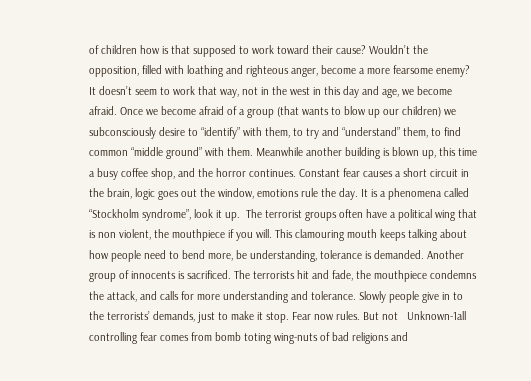of children how is that supposed to work toward their cause? Wouldn’t the opposition, filled with loathing and righteous anger, become a more fearsome enemy? It doesn’t seem to work that way, not in the west in this day and age, we become afraid. Once we become afraid of a group (that wants to blow up our children) we subconsciously desire to “identify” with them, to try and “understand” them, to find common “middle ground” with them. Meanwhile another building is blown up, this time a busy coffee shop, and the horror continues. Constant fear causes a short circuit in the brain, logic goes out the window, emotions rule the day. It is a phenomena called “Stockholm syndrome”, look it up.  The terrorist groups often have a political wing that is non violent, the mouthpiece if you will. This clamouring mouth keeps talking about how people need to bend more, be understanding, tolerance is demanded. Another group of innocents is sacrificed. The terrorists hit and fade, the mouthpiece condemns the attack, and calls for more understanding and tolerance. Slowly people give in to the terrorists’ demands, just to make it stop. Fear now rules. But not   Unknown-1all controlling fear comes from bomb toting wing-nuts of bad religions and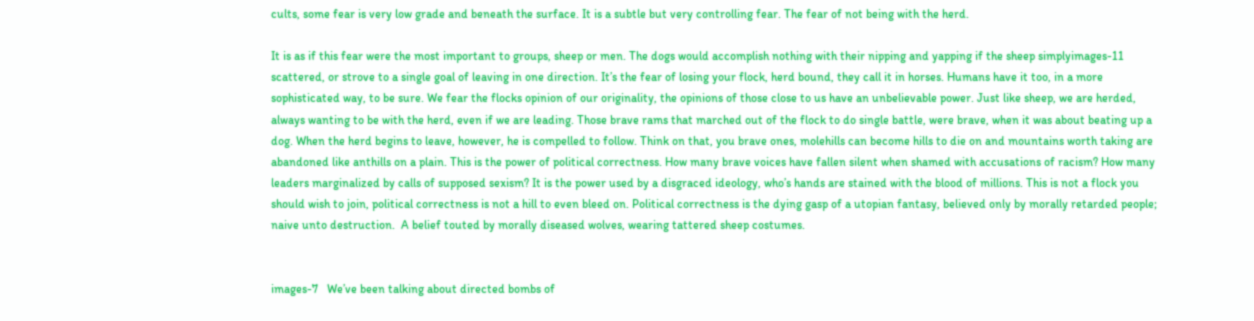cults, some fear is very low grade and beneath the surface. It is a subtle but very controlling fear. The fear of not being with the herd.

It is as if this fear were the most important to groups, sheep or men. The dogs would accomplish nothing with their nipping and yapping if the sheep simplyimages-11 scattered, or strove to a single goal of leaving in one direction. It’s the fear of losing your flock, herd bound, they call it in horses. Humans have it too, in a more sophisticated way, to be sure. We fear the flocks opinion of our originality, the opinions of those close to us have an unbelievable power. Just like sheep, we are herded, always wanting to be with the herd, even if we are leading. Those brave rams that marched out of the flock to do single battle, were brave, when it was about beating up a dog. When the herd begins to leave, however, he is compelled to follow. Think on that, you brave ones, molehills can become hills to die on and mountains worth taking are abandoned like anthills on a plain. This is the power of political correctness. How many brave voices have fallen silent when shamed with accusations of racism? How many leaders marginalized by calls of supposed sexism? It is the power used by a disgraced ideology, who’s hands are stained with the blood of millions. This is not a flock you should wish to join, political correctness is not a hill to even bleed on. Political correctness is the dying gasp of a utopian fantasy, believed only by morally retarded people; naive unto destruction.  A belief touted by morally diseased wolves, wearing tattered sheep costumes.


images-7   We’ve been talking about directed bombs of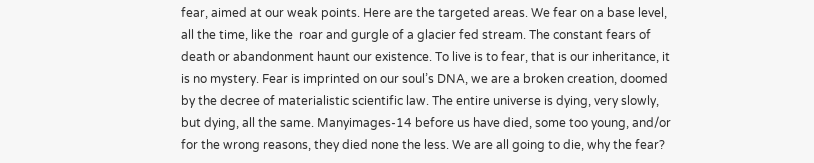fear, aimed at our weak points. Here are the targeted areas. We fear on a base level, all the time, like the  roar and gurgle of a glacier fed stream. The constant fears of death or abandonment haunt our existence. To live is to fear, that is our inheritance, it is no mystery. Fear is imprinted on our soul’s DNA, we are a broken creation, doomed by the decree of materialistic scientific law. The entire universe is dying, very slowly, but dying, all the same. Manyimages-14 before us have died, some too young, and/or for the wrong reasons, they died none the less. We are all going to die, why the fear?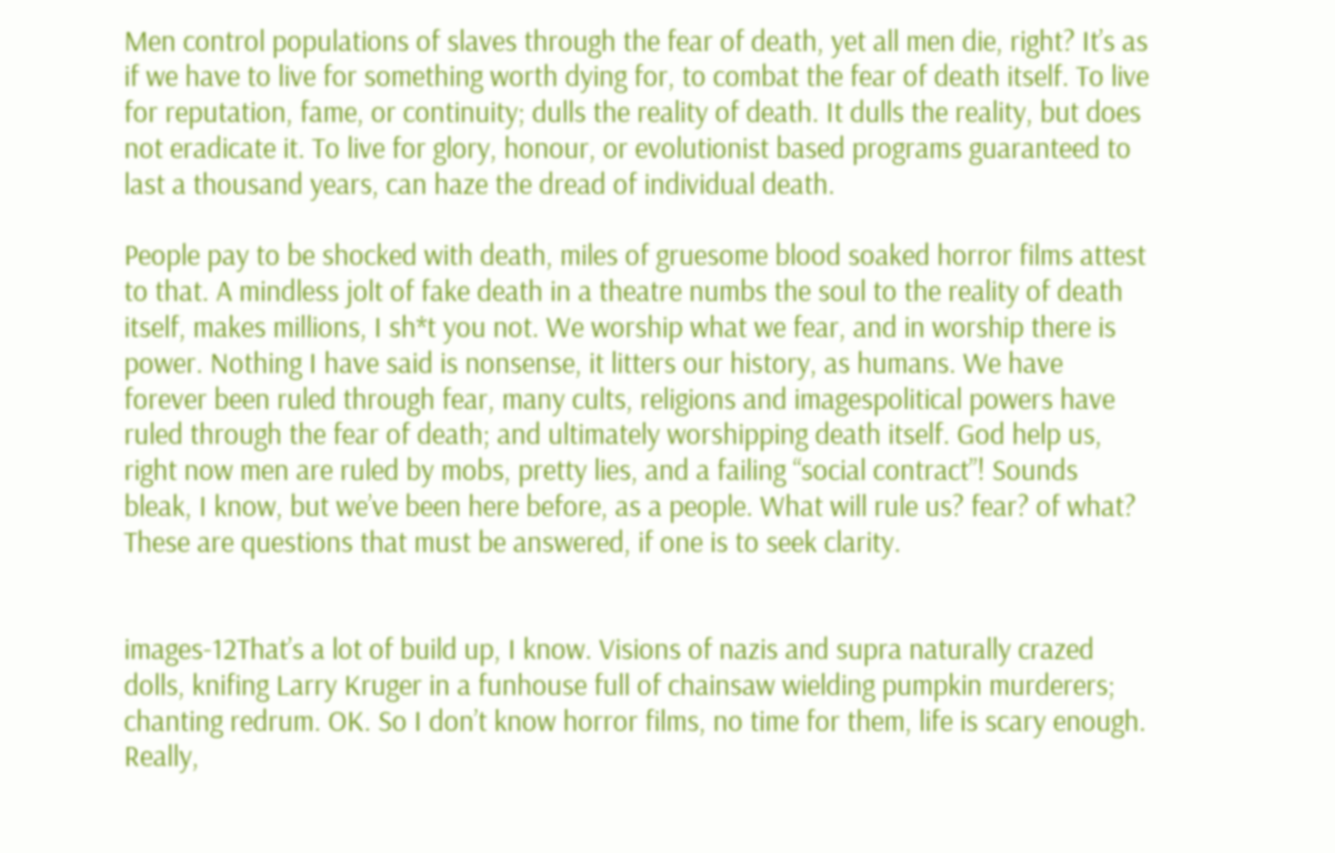Men control populations of slaves through the fear of death, yet all men die, right? It’s as if we have to live for something worth dying for, to combat the fear of death itself. To live for reputation, fame, or continuity; dulls the reality of death. It dulls the reality, but does not eradicate it. To live for glory, honour, or evolutionist based programs guaranteed to last a thousand years, can haze the dread of individual death.

People pay to be shocked with death, miles of gruesome blood soaked horror films attest to that. A mindless jolt of fake death in a theatre numbs the soul to the reality of death itself, makes millions, I sh*t you not. We worship what we fear, and in worship there is power. Nothing I have said is nonsense, it litters our history, as humans. We have forever been ruled through fear, many cults, religions and imagespolitical powers have ruled through the fear of death; and ultimately worshipping death itself. God help us, right now men are ruled by mobs, pretty lies, and a failing “social contract”! Sounds bleak, I know, but we’ve been here before, as a people. What will rule us? fear? of what? These are questions that must be answered, if one is to seek clarity.


images-12That’s a lot of build up, I know. Visions of nazis and supra naturally crazed dolls, knifing Larry Kruger in a funhouse full of chainsaw wielding pumpkin murderers; chanting redrum. OK. So I don’t know horror films, no time for them, life is scary enough. Really,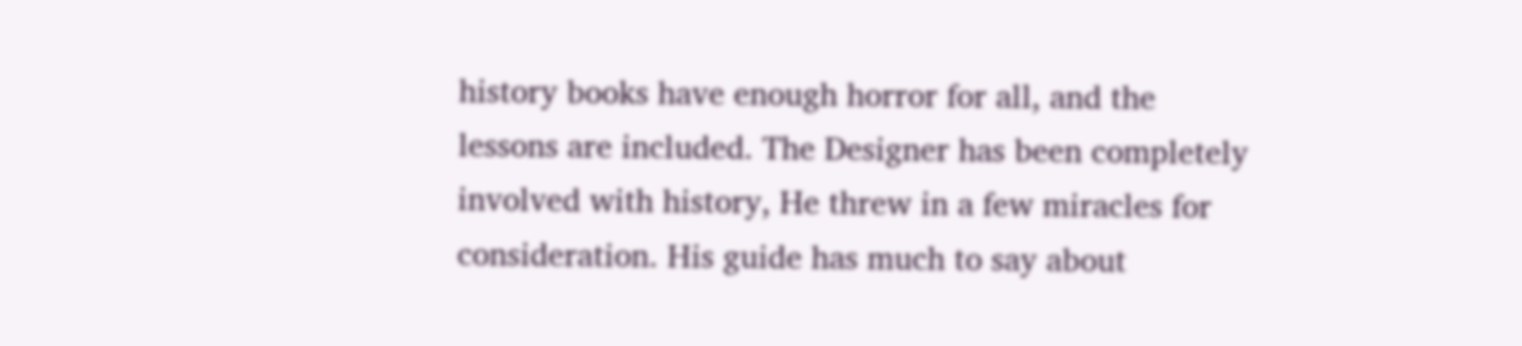history books have enough horror for all, and the lessons are included. The Designer has been completely involved with history, He threw in a few miracles for consideration. His guide has much to say about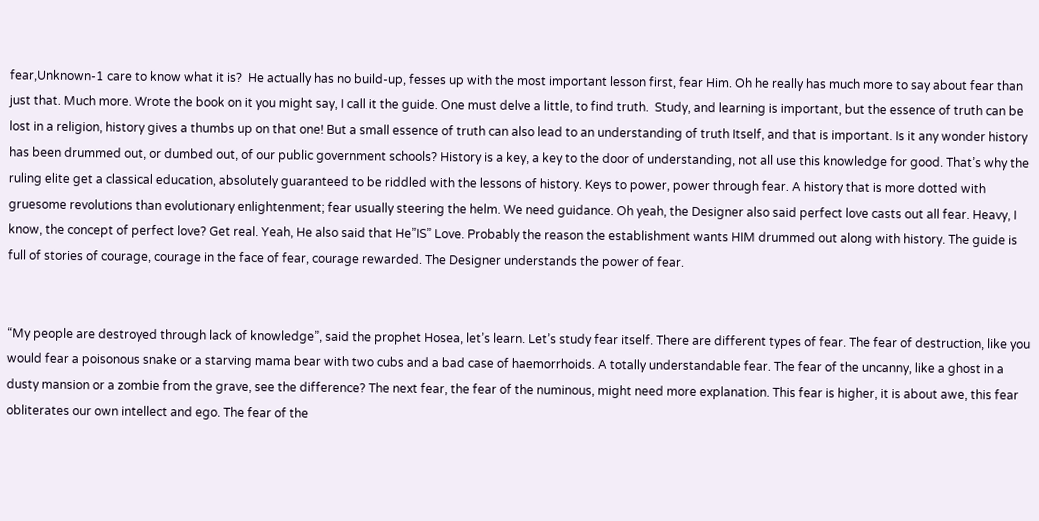fear,Unknown-1 care to know what it is?  He actually has no build-up, fesses up with the most important lesson first, fear Him. Oh he really has much more to say about fear than just that. Much more. Wrote the book on it you might say, I call it the guide. One must delve a little, to find truth.  Study, and learning is important, but the essence of truth can be lost in a religion, history gives a thumbs up on that one! But a small essence of truth can also lead to an understanding of truth Itself, and that is important. Is it any wonder history has been drummed out, or dumbed out, of our public government schools? History is a key, a key to the door of understanding, not all use this knowledge for good. That’s why the ruling elite get a classical education, absolutely guaranteed to be riddled with the lessons of history. Keys to power, power through fear. A history that is more dotted with gruesome revolutions than evolutionary enlightenment; fear usually steering the helm. We need guidance. Oh yeah, the Designer also said perfect love casts out all fear. Heavy, I know, the concept of perfect love? Get real. Yeah, He also said that He”IS” Love. Probably the reason the establishment wants HIM drummed out along with history. The guide is full of stories of courage, courage in the face of fear, courage rewarded. The Designer understands the power of fear.


“My people are destroyed through lack of knowledge”, said the prophet Hosea, let’s learn. Let’s study fear itself. There are different types of fear. The fear of destruction, like you would fear a poisonous snake or a starving mama bear with two cubs and a bad case of haemorrhoids. A totally understandable fear. The fear of the uncanny, like a ghost in a dusty mansion or a zombie from the grave, see the difference? The next fear, the fear of the numinous, might need more explanation. This fear is higher, it is about awe, this fear obliterates our own intellect and ego. The fear of the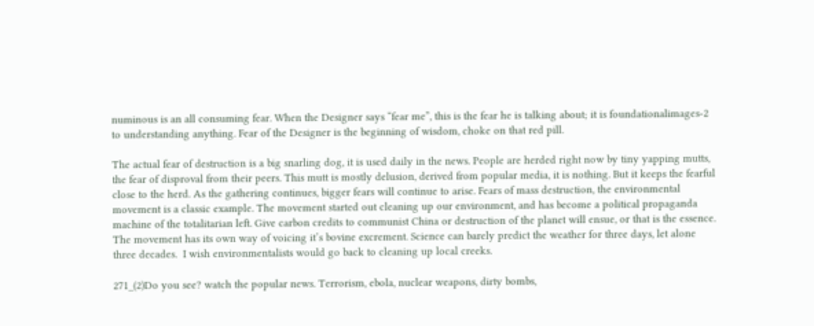numinous is an all consuming fear. When the Designer says “fear me”, this is the fear he is talking about; it is foundationalimages-2 to understanding anything. Fear of the Designer is the beginning of wisdom, choke on that red pill.

The actual fear of destruction is a big snarling dog, it is used daily in the news. People are herded right now by tiny yapping mutts, the fear of disproval from their peers. This mutt is mostly delusion, derived from popular media, it is nothing. But it keeps the fearful close to the herd. As the gathering continues, bigger fears will continue to arise. Fears of mass destruction, the environmental movement is a classic example. The movement started out cleaning up our environment, and has become a political propaganda machine of the totalitarian left. Give carbon credits to communist China or destruction of the planet will ensue, or that is the essence. The movement has its own way of voicing it’s bovine excrement. Science can barely predict the weather for three days, let alone three decades.  I wish environmentalists would go back to cleaning up local creeks.

271_(2)Do you see? watch the popular news. Terrorism, ebola, nuclear weapons, dirty bombs,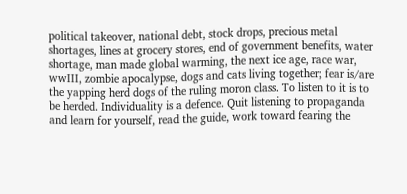political takeover, national debt, stock drops, precious metal shortages, lines at grocery stores, end of government benefits, water shortage, man made global warming, the next ice age, race war, wwIII, zombie apocalypse, dogs and cats living together; fear is/are the yapping herd dogs of the ruling moron class. To listen to it is to be herded. Individuality is a defence. Quit listening to propaganda and learn for yourself, read the guide, work toward fearing the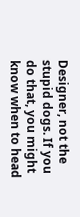Designer, not the stupid dogs. If you do that, you might know when to head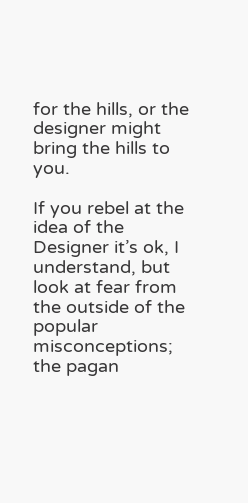for the hills, or the designer might bring the hills to you.

If you rebel at the idea of the Designer it’s ok, I understand, but look at fear from the outside of the popular misconceptions; the pagan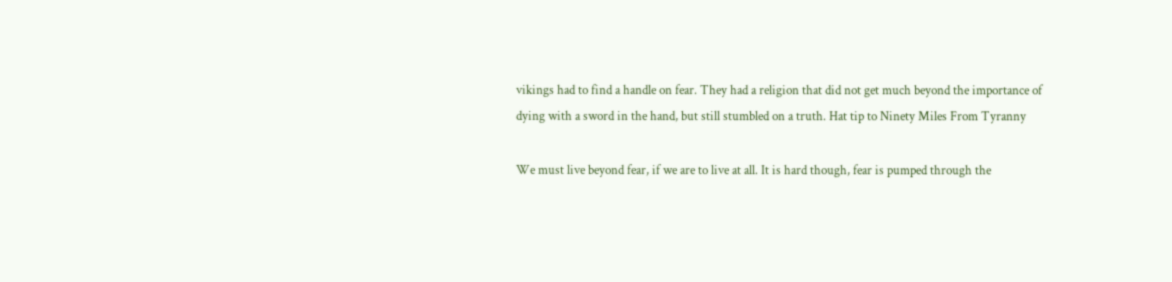vikings had to find a handle on fear. They had a religion that did not get much beyond the importance of dying with a sword in the hand, but still stumbled on a truth. Hat tip to Ninety Miles From Tyranny

We must live beyond fear, if we are to live at all. It is hard though, fear is pumped through the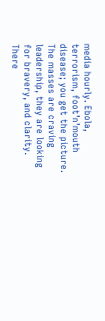media hourly. Ebola, terrorism, foot’n’mouth disease; you get the picture. The masses are craving leadership, they are looking for bravery, and clarity. There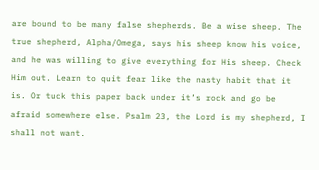are bound to be many false shepherds. Be a wise sheep. The true shepherd, Alpha/Omega, says his sheep know his voice, and he was willing to give everything for His sheep. Check Him out. Learn to quit fear like the nasty habit that it is. Or tuck this paper back under it’s rock and go be afraid somewhere else. Psalm 23, the Lord is my shepherd, I shall not want.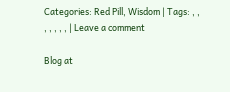Categories: Red Pill, Wisdom | Tags: , , , , , , , | Leave a comment

Blog at